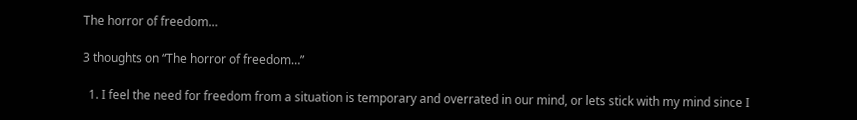The horror of freedom…

3 thoughts on “The horror of freedom…”

  1. I feel the need for freedom from a situation is temporary and overrated in our mind, or lets stick with my mind since I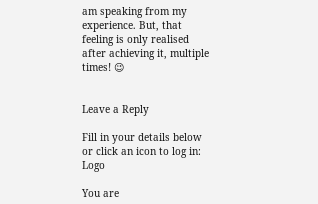am speaking from my experience. But, that feeling is only realised after achieving it, multiple times! 😉


Leave a Reply

Fill in your details below or click an icon to log in: Logo

You are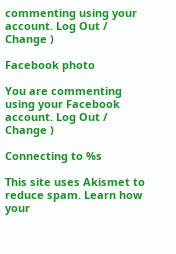commenting using your account. Log Out /  Change )

Facebook photo

You are commenting using your Facebook account. Log Out /  Change )

Connecting to %s

This site uses Akismet to reduce spam. Learn how your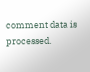comment data is processed.